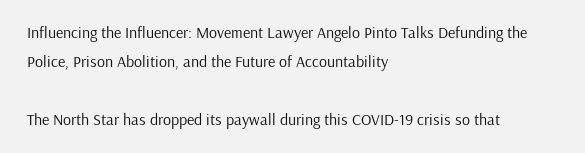Influencing the Influencer: Movement Lawyer Angelo Pinto Talks Defunding the Police, Prison Abolition, and the Future of Accountability

The North Star has dropped its paywall during this COVID-19 crisis so that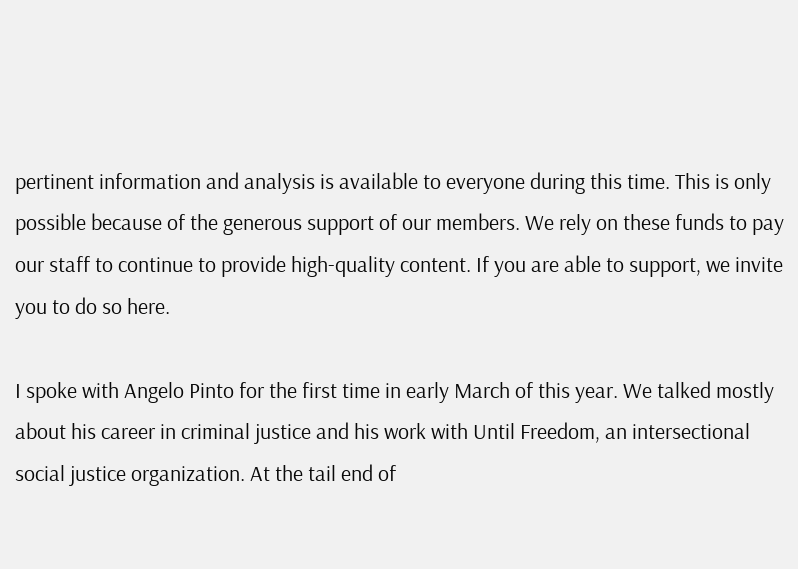pertinent information and analysis is available to everyone during this time. This is only possible because of the generous support of our members. We rely on these funds to pay our staff to continue to provide high-quality content. If you are able to support, we invite you to do so here.

I spoke with Angelo Pinto for the first time in early March of this year. We talked mostly about his career in criminal justice and his work with Until Freedom, an intersectional social justice organization. At the tail end of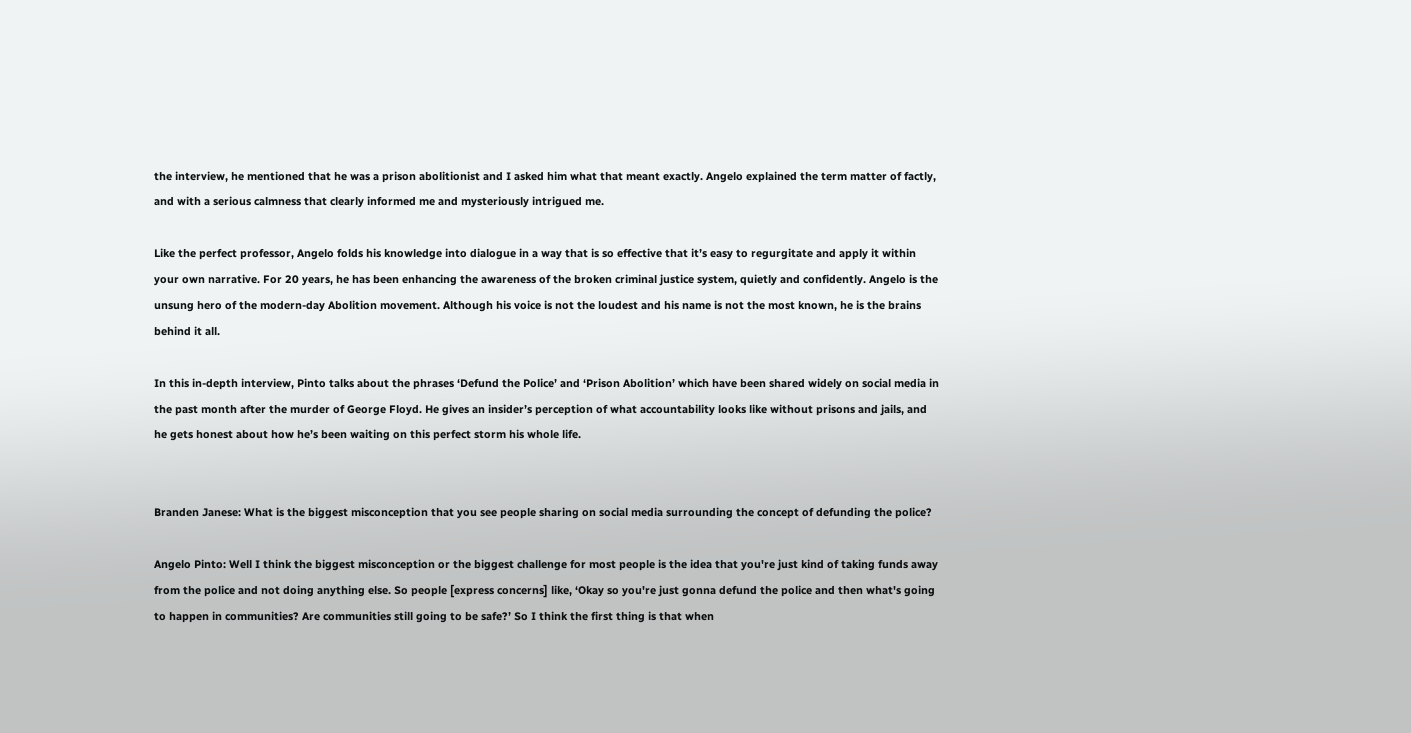the interview, he mentioned that he was a prison abolitionist and I asked him what that meant exactly. Angelo explained the term matter of factly, and with a serious calmness that clearly informed me and mysteriously intrigued me.

Like the perfect professor, Angelo folds his knowledge into dialogue in a way that is so effective that it’s easy to regurgitate and apply it within your own narrative. For 20 years, he has been enhancing the awareness of the broken criminal justice system, quietly and confidently. Angelo is the unsung hero of the modern-day Abolition movement. Although his voice is not the loudest and his name is not the most known, he is the brains behind it all.

In this in-depth interview, Pinto talks about the phrases ‘Defund the Police’ and ‘Prison Abolition’ which have been shared widely on social media in the past month after the murder of George Floyd. He gives an insider’s perception of what accountability looks like without prisons and jails, and he gets honest about how he’s been waiting on this perfect storm his whole life.


Branden Janese: What is the biggest misconception that you see people sharing on social media surrounding the concept of defunding the police?

Angelo Pinto: Well I think the biggest misconception or the biggest challenge for most people is the idea that you're just kind of taking funds away from the police and not doing anything else. So people [express concerns] like, ‘Okay so you're just gonna defund the police and then what's going to happen in communities? Are communities still going to be safe?’ So I think the first thing is that when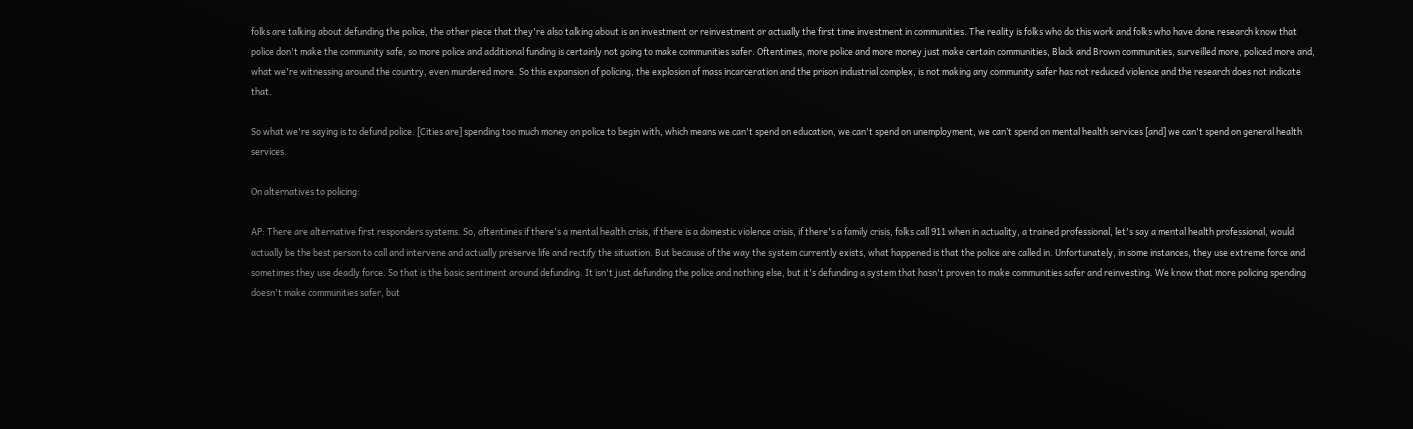folks are talking about defunding the police, the other piece that they're also talking about is an investment or reinvestment or actually the first time investment in communities. The reality is folks who do this work and folks who have done research know that police don't make the community safe, so more police and additional funding is certainly not going to make communities safer. Oftentimes, more police and more money just make certain communities, Black and Brown communities, surveilled more, policed more and, what we're witnessing around the country, even murdered more. So this expansion of policing, the explosion of mass incarceration and the prison industrial complex, is not making any community safer has not reduced violence and the research does not indicate that.

So what we're saying is to defund police. [Cities are] spending too much money on police to begin with, which means we can't spend on education, we can't spend on unemployment, we can’t spend on mental health services [and] we can't spend on general health services.

On alternatives to policing:

AP: There are alternative first responders systems. So, oftentimes if there's a mental health crisis, if there is a domestic violence crisis, if there's a family crisis, folks call 911 when in actuality, a trained professional, let's say a mental health professional, would actually be the best person to call and intervene and actually preserve life and rectify the situation. But because of the way the system currently exists, what happened is that the police are called in. Unfortunately, in some instances, they use extreme force and sometimes they use deadly force. So that is the basic sentiment around defunding. It isn't just defunding the police and nothing else, but it's defunding a system that hasn't proven to make communities safer and reinvesting. We know that more policing spending doesn't make communities safer, but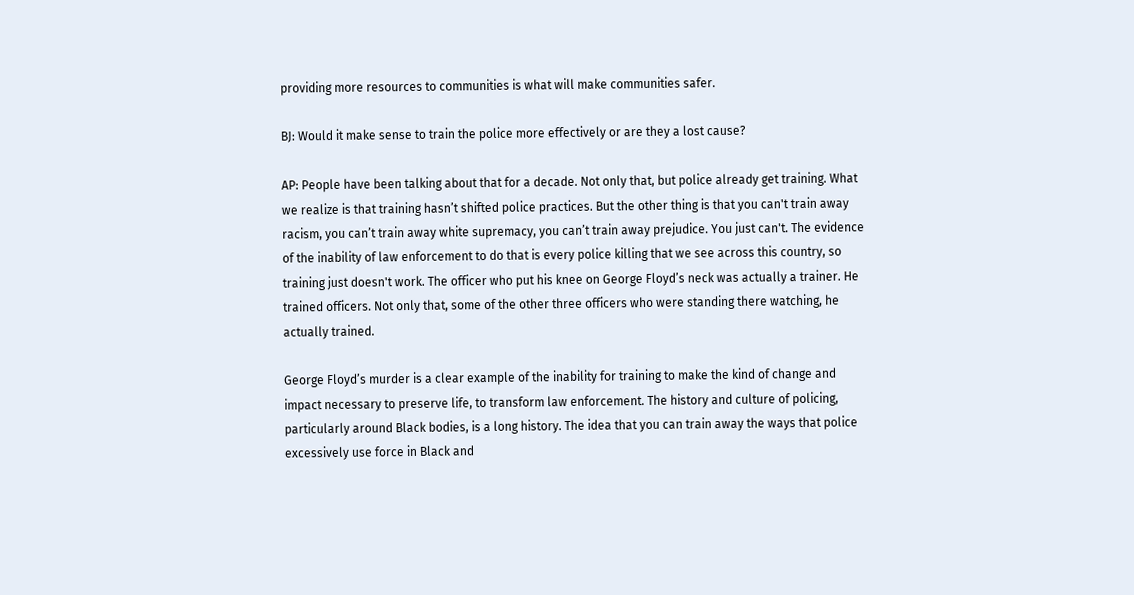providing more resources to communities is what will make communities safer.

BJ: Would it make sense to train the police more effectively or are they a lost cause?

AP: People have been talking about that for a decade. Not only that, but police already get training. What we realize is that training hasn’t shifted police practices. But the other thing is that you can't train away racism, you can’t train away white supremacy, you can’t train away prejudice. You just can't. The evidence of the inability of law enforcement to do that is every police killing that we see across this country, so training just doesn't work. The officer who put his knee on George Floyd’s neck was actually a trainer. He trained officers. Not only that, some of the other three officers who were standing there watching, he actually trained.

George Floyd’s murder is a clear example of the inability for training to make the kind of change and impact necessary to preserve life, to transform law enforcement. The history and culture of policing, particularly around Black bodies, is a long history. The idea that you can train away the ways that police excessively use force in Black and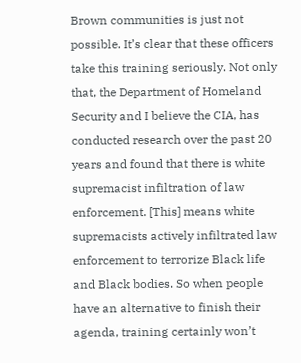Brown communities is just not possible. It’s clear that these officers take this training seriously. Not only that, the Department of Homeland Security and I believe the CIA, has conducted research over the past 20 years and found that there is white supremacist infiltration of law enforcement. [This] means white supremacists actively infiltrated law enforcement to terrorize Black life and Black bodies. So when people have an alternative to finish their agenda, training certainly won’t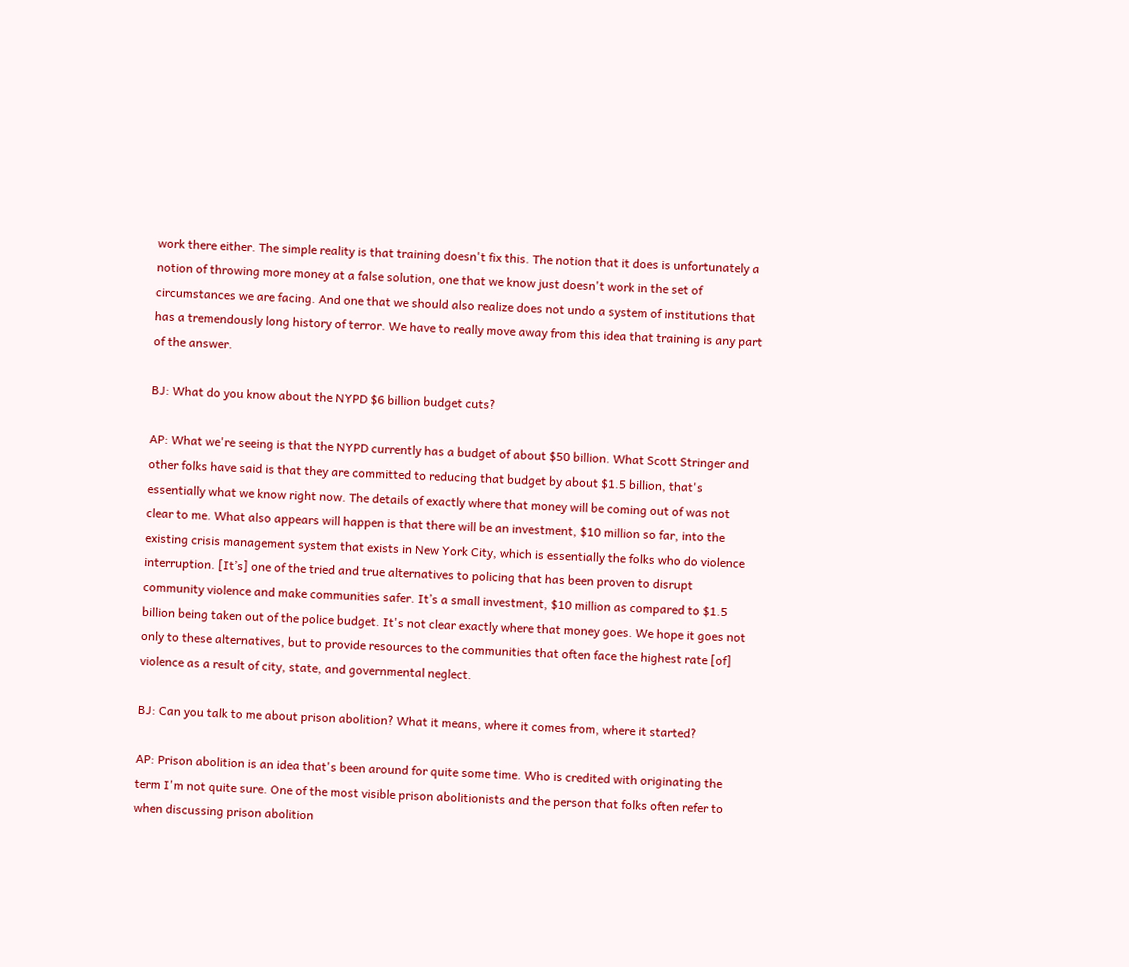work there either. The simple reality is that training doesn't fix this. The notion that it does is unfortunately a notion of throwing more money at a false solution, one that we know just doesn't work in the set of circumstances we are facing. And one that we should also realize does not undo a system of institutions that has a tremendously long history of terror. We have to really move away from this idea that training is any part of the answer.

BJ: What do you know about the NYPD $6 billion budget cuts?

AP: What we're seeing is that the NYPD currently has a budget of about $50 billion. What Scott Stringer and other folks have said is that they are committed to reducing that budget by about $1.5 billion, that's essentially what we know right now. The details of exactly where that money will be coming out of was not clear to me. What also appears will happen is that there will be an investment, $10 million so far, into the existing crisis management system that exists in New York City, which is essentially the folks who do violence interruption. [It’s] one of the tried and true alternatives to policing that has been proven to disrupt community violence and make communities safer. It’s a small investment, $10 million as compared to $1.5 billion being taken out of the police budget. It's not clear exactly where that money goes. We hope it goes not only to these alternatives, but to provide resources to the communities that often face the highest rate [of] violence as a result of city, state, and governmental neglect.

BJ: Can you talk to me about prison abolition? What it means, where it comes from, where it started?

AP: Prison abolition is an idea that's been around for quite some time. Who is credited with originating the term I'm not quite sure. One of the most visible prison abolitionists and the person that folks often refer to when discussing prison abolition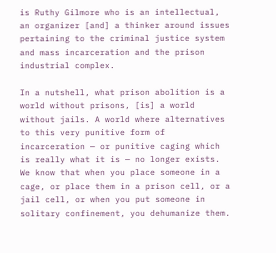is Ruthy Gilmore who is an intellectual, an organizer [and] a thinker around issues pertaining to the criminal justice system and mass incarceration and the prison industrial complex.

In a nutshell, what prison abolition is a world without prisons, [is] a world without jails. A world where alternatives to this very punitive form of incarceration — or punitive caging which is really what it is — no longer exists. We know that when you place someone in a cage, or place them in a prison cell, or a jail cell, or when you put someone in solitary confinement, you dehumanize them.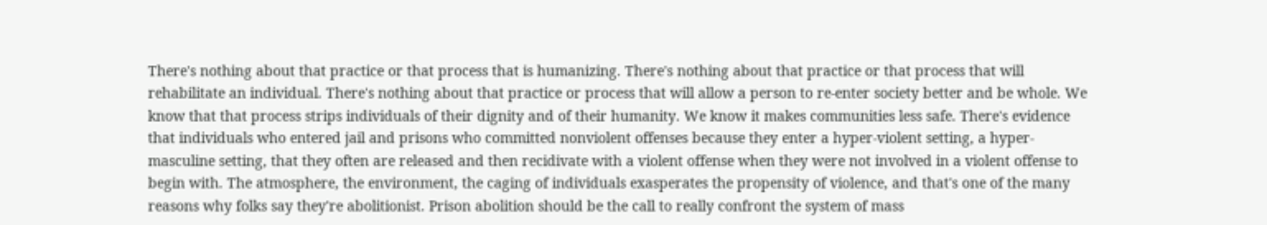There's nothing about that practice or that process that is humanizing. There's nothing about that practice or that process that will rehabilitate an individual. There's nothing about that practice or process that will allow a person to re-enter society better and be whole. We know that that process strips individuals of their dignity and of their humanity. We know it makes communities less safe. There's evidence that individuals who entered jail and prisons who committed nonviolent offenses because they enter a hyper-violent setting, a hyper-masculine setting, that they often are released and then recidivate with a violent offense when they were not involved in a violent offense to begin with. The atmosphere, the environment, the caging of individuals exasperates the propensity of violence, and that's one of the many reasons why folks say they're abolitionist. Prison abolition should be the call to really confront the system of mass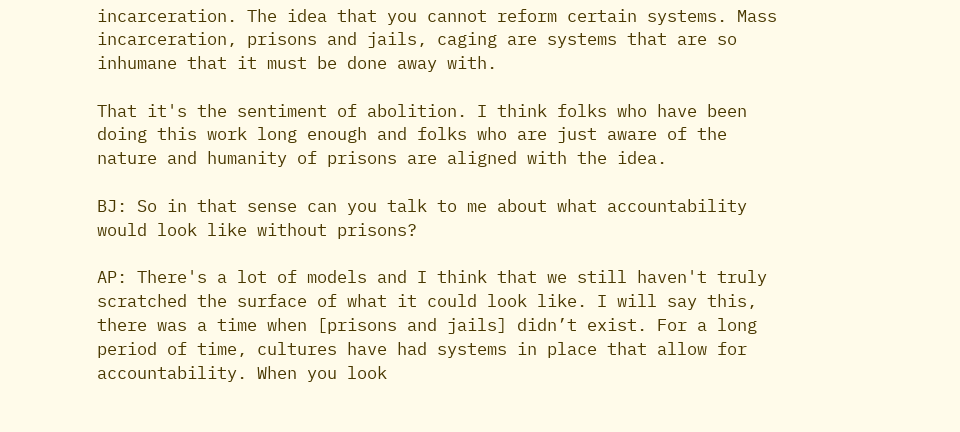incarceration. The idea that you cannot reform certain systems. Mass incarceration, prisons and jails, caging are systems that are so inhumane that it must be done away with.

That it's the sentiment of abolition. I think folks who have been doing this work long enough and folks who are just aware of the nature and humanity of prisons are aligned with the idea.

BJ: So in that sense can you talk to me about what accountability would look like without prisons?

AP: There's a lot of models and I think that we still haven't truly scratched the surface of what it could look like. I will say this, there was a time when [prisons and jails] didn’t exist. For a long period of time, cultures have had systems in place that allow for accountability. When you look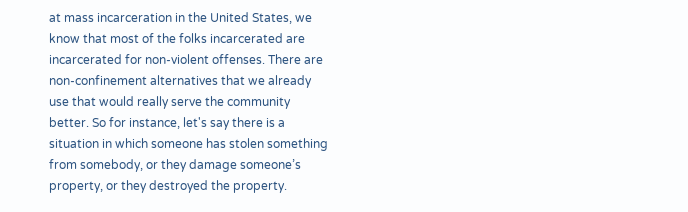at mass incarceration in the United States, we know that most of the folks incarcerated are incarcerated for non-violent offenses. There are non-confinement alternatives that we already use that would really serve the community better. So for instance, let's say there is a situation in which someone has stolen something from somebody, or they damage someone’s property, or they destroyed the property.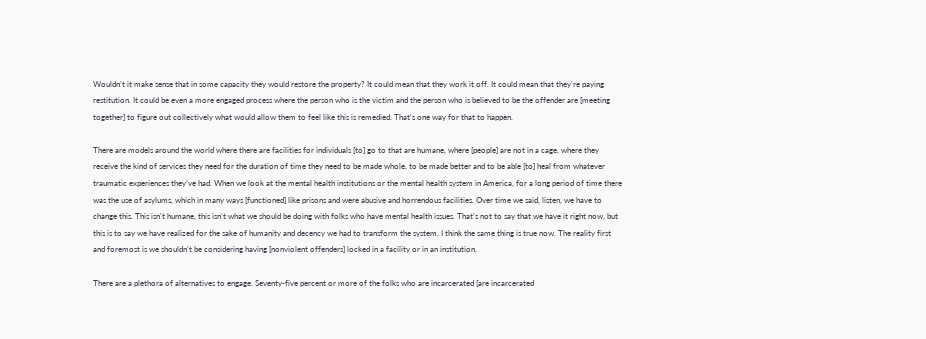Wouldn’t it make sense that in some capacity they would restore the property? It could mean that they work it off. It could mean that they're paying restitution. It could be even a more engaged process where the person who is the victim and the person who is believed to be the offender are [meeting together] to figure out collectively what would allow them to feel like this is remedied. That's one way for that to happen.

There are models around the world where there are facilities for individuals [to] go to that are humane, where [people] are not in a cage, where they receive the kind of services they need for the duration of time they need to be made whole, to be made better and to be able [to] heal from whatever traumatic experiences they’ve had. When we look at the mental health institutions or the mental health system in America, for a long period of time there was the use of asylums, which in many ways [functioned] like prisons and were abusive and horrendous facilities. Over time we said, listen, we have to change this. This isn't humane, this isn’t what we should be doing with folks who have mental health issues. That’s not to say that we have it right now, but this is to say we have realized for the sake of humanity and decency we had to transform the system. I think the same thing is true now. The reality first and foremost is we shouldn't be considering having [nonviolent offenders] locked in a facility or in an institution.

There are a plethora of alternatives to engage. Seventy-five percent or more of the folks who are incarcerated [are incarcerated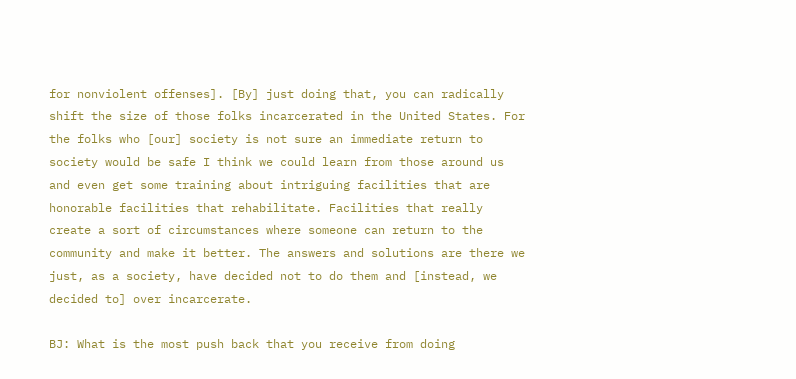for nonviolent offenses]. [By] just doing that, you can radically shift the size of those folks incarcerated in the United States. For the folks who [our] society is not sure an immediate return to society would be safe I think we could learn from those around us and even get some training about intriguing facilities that are honorable facilities that rehabilitate. Facilities that really create a sort of circumstances where someone can return to the community and make it better. The answers and solutions are there we just, as a society, have decided not to do them and [instead, we decided to] over incarcerate.

BJ: What is the most push back that you receive from doing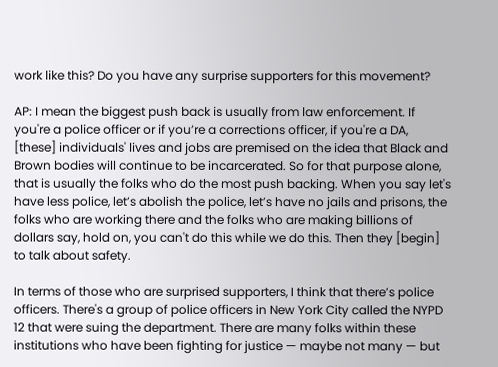work like this? Do you have any surprise supporters for this movement?

AP: I mean the biggest push back is usually from law enforcement. If you're a police officer or if you’re a corrections officer, if you're a DA, [these] individuals' lives and jobs are premised on the idea that Black and Brown bodies will continue to be incarcerated. So for that purpose alone, that is usually the folks who do the most push backing. When you say let's have less police, let’s abolish the police, let’s have no jails and prisons, the folks who are working there and the folks who are making billions of dollars say, hold on, you can't do this while we do this. Then they [begin] to talk about safety.

In terms of those who are surprised supporters, I think that there’s police officers. There's a group of police officers in New York City called the NYPD 12 that were suing the department. There are many folks within these institutions who have been fighting for justice — maybe not many — but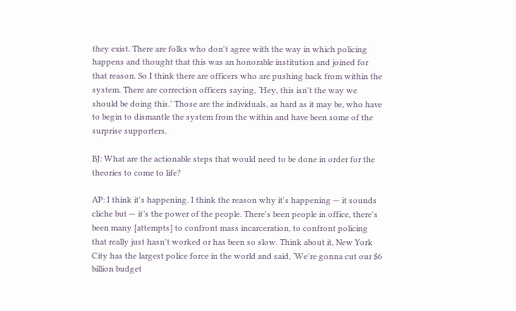they exist. There are folks who don't agree with the way in which policing happens and thought that this was an honorable institution and joined for that reason. So I think there are officers who are pushing back from within the system. There are correction officers saying, ‘Hey, this isn't the way we should be doing this.’ Those are the individuals, as hard as it may be, who have to begin to dismantle the system from the within and have been some of the surprise supporters.

BJ: What are the actionable steps that would need to be done in order for the theories to come to life?

AP: I think it's happening. I think the reason why it's happening — it sounds cliche but — it’s the power of the people. There's been people in office, there's been many [attempts] to confront mass incarceration, to confront policing that really just hasn't worked or has been so slow. Think about it, New York City has the largest police force in the world and said, ‘We're gonna cut our $6 billion budget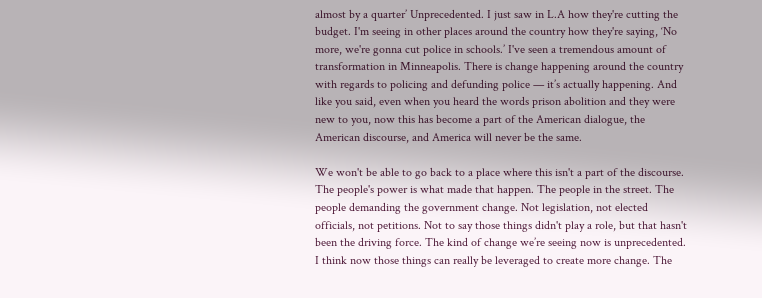almost by a quarter’ Unprecedented. I just saw in L.A how they're cutting the budget. I'm seeing in other places around the country how they're saying, ‘No more, we're gonna cut police in schools.’ I've seen a tremendous amount of transformation in Minneapolis. There is change happening around the country with regards to policing and defunding police — it’s actually happening. And like you said, even when you heard the words prison abolition and they were new to you, now this has become a part of the American dialogue, the American discourse, and America will never be the same.

We won't be able to go back to a place where this isn't a part of the discourse. The people's power is what made that happen. The people in the street. The people demanding the government change. Not legislation, not elected officials, not petitions. Not to say those things didn't play a role, but that hasn't been the driving force. The kind of change we’re seeing now is unprecedented. I think now those things can really be leveraged to create more change. The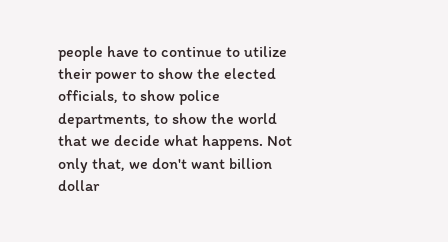people have to continue to utilize their power to show the elected officials, to show police departments, to show the world that we decide what happens. Not only that, we don't want billion dollar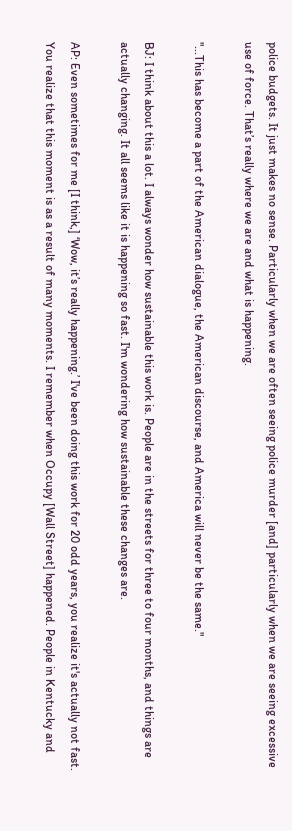police budgets. It just makes no sense. Particularly when we are often seeing police murder [and] particularly when we are seeing excessive use of force. That’s really where we are and what is happening.

"...This has become a part of the American dialogue, the American discourse, and America will never be the same."

BJ: I think about this a lot. I always wonder how sustainable this work is. People are in the streets for three to four months, and things are actually changing. It all seems like it is happening so fast. I'm wondering how sustainable these changes are.

AP: Even sometimes for me [I think,] ‘Wow, it’s really happening.’ I've been doing this work for 20 odd years, you realize it's actually not fast. You realize that this moment is as a result of many moments. I remember when Occupy [Wall Street] happened. People in Kentucky and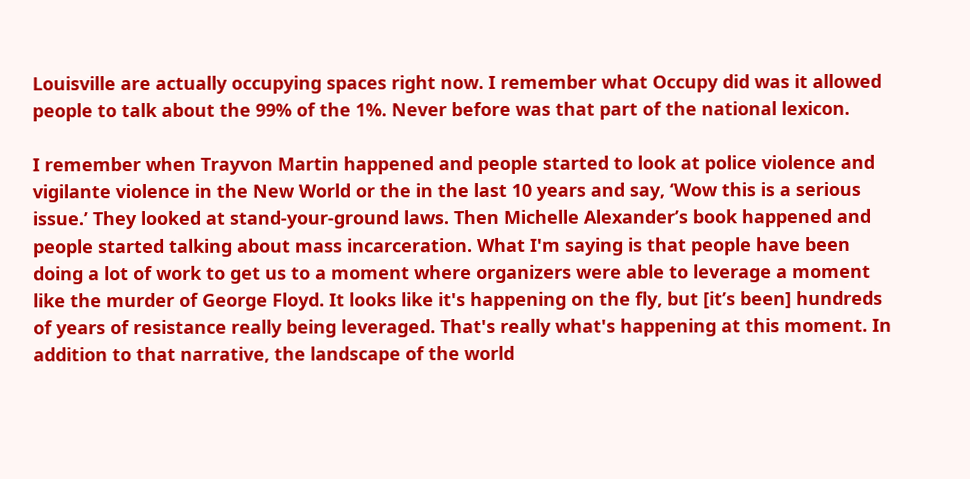Louisville are actually occupying spaces right now. I remember what Occupy did was it allowed people to talk about the 99% of the 1%. Never before was that part of the national lexicon.

I remember when Trayvon Martin happened and people started to look at police violence and vigilante violence in the New World or the in the last 10 years and say, ‘Wow this is a serious issue.’ They looked at stand-your-ground laws. Then Michelle Alexander’s book happened and people started talking about mass incarceration. What I'm saying is that people have been doing a lot of work to get us to a moment where organizers were able to leverage a moment like the murder of George Floyd. It looks like it's happening on the fly, but [it’s been] hundreds of years of resistance really being leveraged. That's really what's happening at this moment. In addition to that narrative, the landscape of the world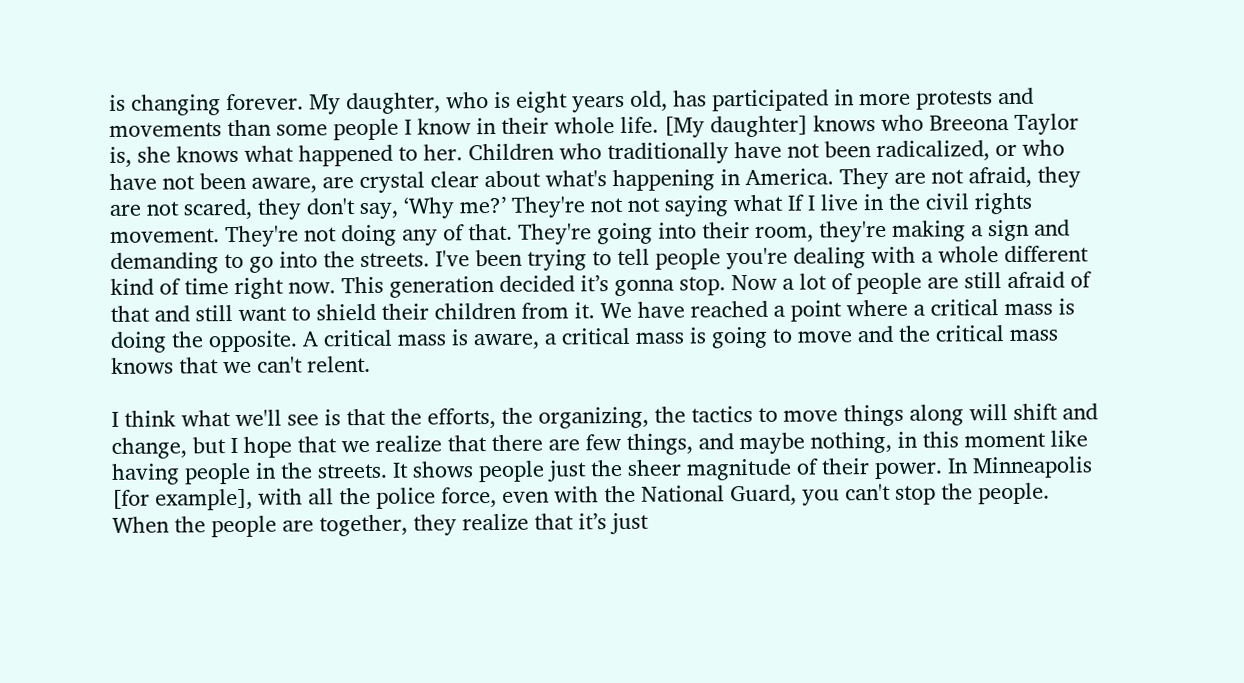is changing forever. My daughter, who is eight years old, has participated in more protests and movements than some people I know in their whole life. [My daughter] knows who Breeona Taylor is, she knows what happened to her. Children who traditionally have not been radicalized, or who have not been aware, are crystal clear about what's happening in America. They are not afraid, they are not scared, they don't say, ‘Why me?’ They're not not saying what If I live in the civil rights movement. They're not doing any of that. They're going into their room, they're making a sign and demanding to go into the streets. I've been trying to tell people you're dealing with a whole different kind of time right now. This generation decided it’s gonna stop. Now a lot of people are still afraid of that and still want to shield their children from it. We have reached a point where a critical mass is doing the opposite. A critical mass is aware, a critical mass is going to move and the critical mass knows that we can't relent.

I think what we'll see is that the efforts, the organizing, the tactics to move things along will shift and change, but I hope that we realize that there are few things, and maybe nothing, in this moment like having people in the streets. It shows people just the sheer magnitude of their power. In Minneapolis [for example], with all the police force, even with the National Guard, you can't stop the people. When the people are together, they realize that it’s just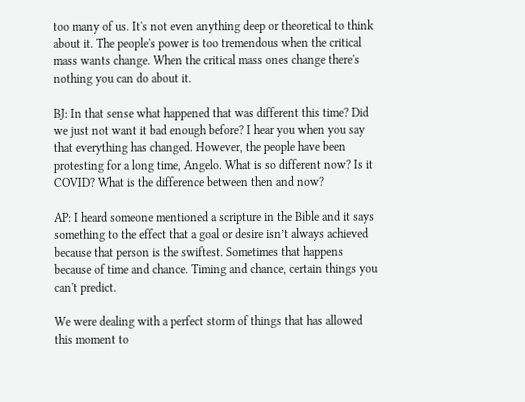too many of us. It's not even anything deep or theoretical to think about it. The people's power is too tremendous when the critical mass wants change. When the critical mass ones change there's nothing you can do about it.

BJ: In that sense what happened that was different this time? Did we just not want it bad enough before? I hear you when you say that everything has changed. However, the people have been protesting for a long time, Angelo. What is so different now? Is it COVID? What is the difference between then and now?

AP: I heard someone mentioned a scripture in the Bible and it says something to the effect that a goal or desire isn’t always achieved because that person is the swiftest. Sometimes that happens because of time and chance. Timing and chance, certain things you can't predict.

We were dealing with a perfect storm of things that has allowed this moment to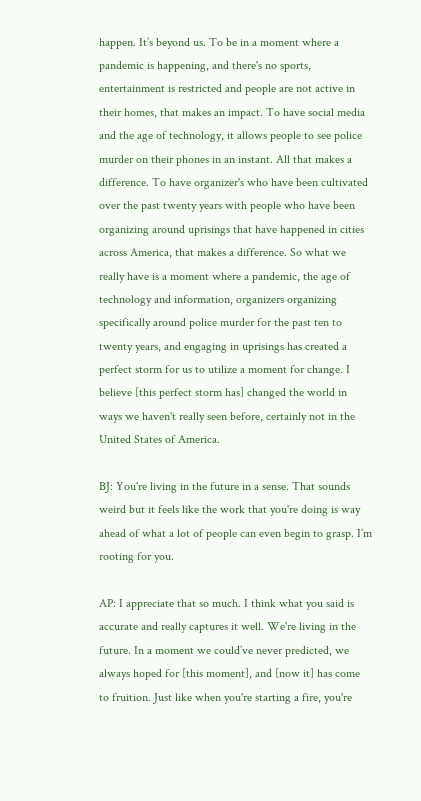happen. It’s beyond us. To be in a moment where a pandemic is happening, and there's no sports, entertainment is restricted and people are not active in their homes, that makes an impact. To have social media and the age of technology, it allows people to see police murder on their phones in an instant. All that makes a difference. To have organizer's who have been cultivated over the past twenty years with people who have been organizing around uprisings that have happened in cities across America, that makes a difference. So what we really have is a moment where a pandemic, the age of technology and information, organizers organizing specifically around police murder for the past ten to twenty years, and engaging in uprisings has created a perfect storm for us to utilize a moment for change. I believe [this perfect storm has] changed the world in ways we haven't really seen before, certainly not in the United States of America.

BJ: You're living in the future in a sense. That sounds weird but it feels like the work that you're doing is way ahead of what a lot of people can even begin to grasp. I’m rooting for you.

AP: I appreciate that so much. I think what you said is accurate and really captures it well. We're living in the future. In a moment we could’ve never predicted, we always hoped for [this moment], and [now it] has come to fruition. Just like when you're starting a fire, you're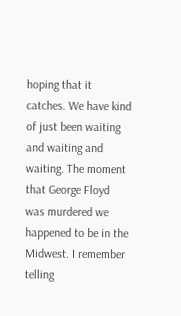hoping that it catches. We have kind of just been waiting and waiting and waiting. The moment that George Floyd was murdered we happened to be in the Midwest. I remember telling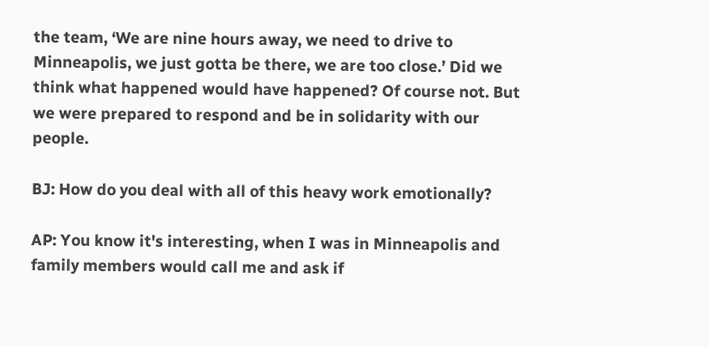the team, ‘We are nine hours away, we need to drive to Minneapolis, we just gotta be there, we are too close.’ Did we think what happened would have happened? Of course not. But we were prepared to respond and be in solidarity with our people.

BJ: How do you deal with all of this heavy work emotionally?

AP: You know it's interesting, when I was in Minneapolis and family members would call me and ask if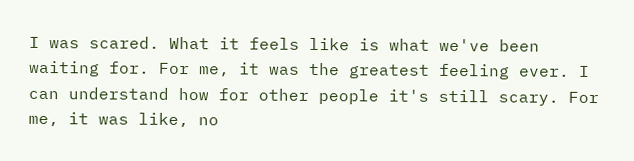I was scared. What it feels like is what we've been waiting for. For me, it was the greatest feeling ever. I can understand how for other people it's still scary. For me, it was like, no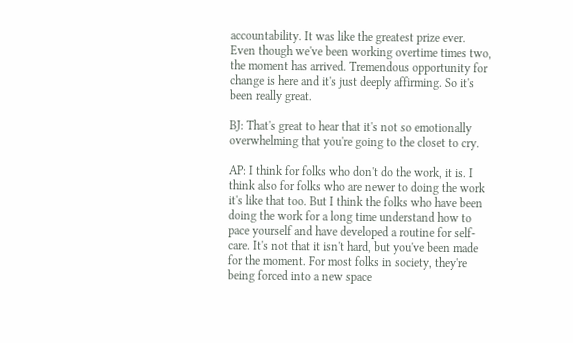accountability. It was like the greatest prize ever. Even though we've been working overtime times two, the moment has arrived. Tremendous opportunity for change is here and it's just deeply affirming. So it's been really great.

BJ: That's great to hear that it's not so emotionally overwhelming that you're going to the closet to cry.

AP: I think for folks who don't do the work, it is. I think also for folks who are newer to doing the work it's like that too. But I think the folks who have been doing the work for a long time understand how to pace yourself and have developed a routine for self-care. It's not that it isn't hard, but you've been made for the moment. For most folks in society, they're being forced into a new space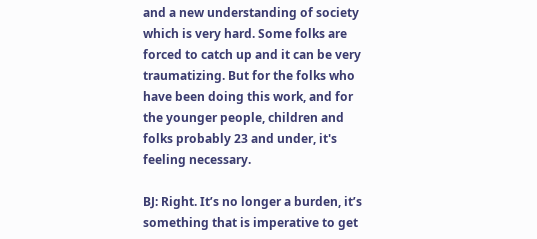and a new understanding of society which is very hard. Some folks are forced to catch up and it can be very traumatizing. But for the folks who have been doing this work, and for the younger people, children and folks probably 23 and under, it's feeling necessary.

BJ: Right. It’s no longer a burden, it’s something that is imperative to get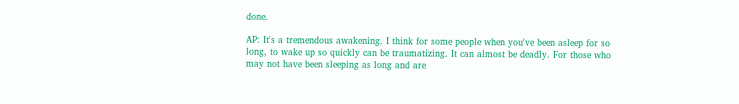done.

AP: It's a tremendous awakening. I think for some people when you've been asleep for so long, to wake up so quickly can be traumatizing. It can almost be deadly. For those who may not have been sleeping as long and are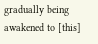gradually being awakened to [this]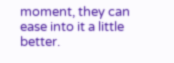moment, they can ease into it a little better.